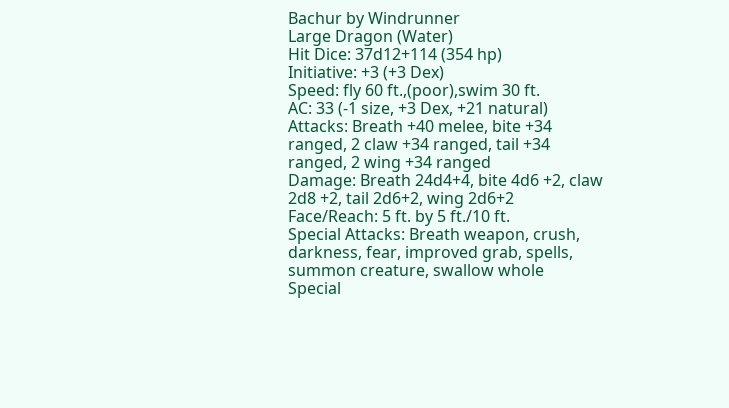Bachur by Windrunner
Large Dragon (Water)
Hit Dice: 37d12+114 (354 hp)
Initiative: +3 (+3 Dex)
Speed: fly 60 ft.,(poor),swim 30 ft.
AC: 33 (-1 size, +3 Dex, +21 natural)
Attacks: Breath +40 melee, bite +34 ranged, 2 claw +34 ranged, tail +34 ranged, 2 wing +34 ranged
Damage: Breath 24d4+4, bite 4d6 +2, claw 2d8 +2, tail 2d6+2, wing 2d6+2
Face/Reach: 5 ft. by 5 ft./10 ft.
Special Attacks: Breath weapon, crush, darkness, fear, improved grab, spells, summon creature, swallow whole
Special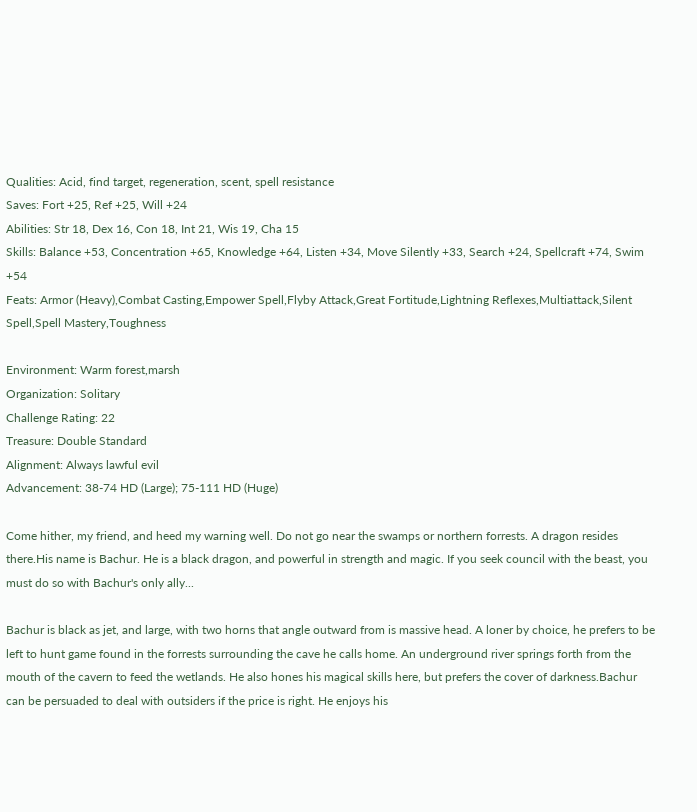Qualities: Acid, find target, regeneration, scent, spell resistance
Saves: Fort +25, Ref +25, Will +24
Abilities: Str 18, Dex 16, Con 18, Int 21, Wis 19, Cha 15
Skills: Balance +53, Concentration +65, Knowledge +64, Listen +34, Move Silently +33, Search +24, Spellcraft +74, Swim +54
Feats: Armor (Heavy),Combat Casting,Empower Spell,Flyby Attack,Great Fortitude,Lightning Reflexes,Multiattack,Silent Spell,Spell Mastery,Toughness

Environment: Warm forest,marsh
Organization: Solitary
Challenge Rating: 22
Treasure: Double Standard
Alignment: Always lawful evil
Advancement: 38-74 HD (Large); 75-111 HD (Huge)

Come hither, my friend, and heed my warning well. Do not go near the swamps or northern forrests. A dragon resides there.His name is Bachur. He is a black dragon, and powerful in strength and magic. If you seek council with the beast, you must do so with Bachur's only ally...

Bachur is black as jet, and large, with two horns that angle outward from is massive head. A loner by choice, he prefers to be left to hunt game found in the forrests surrounding the cave he calls home. An underground river springs forth from the mouth of the cavern to feed the wetlands. He also hones his magical skills here, but prefers the cover of darkness.Bachur can be persuaded to deal with outsiders if the price is right. He enjoys his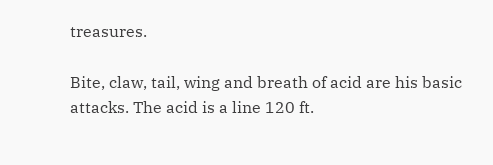treasures.

Bite, claw, tail, wing and breath of acid are his basic attacks. The acid is a line 120 ft.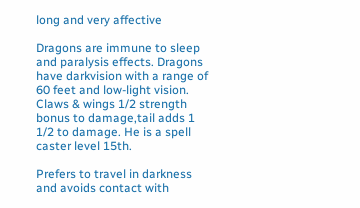long and very affective

Dragons are immune to sleep and paralysis effects. Dragons have darkvision with a range of 60 feet and low-light vision. Claws & wings 1/2 strength bonus to damage,tail adds 1 1/2 to damage. He is a spell caster level 15th.

Prefers to travel in darkness and avoids contact with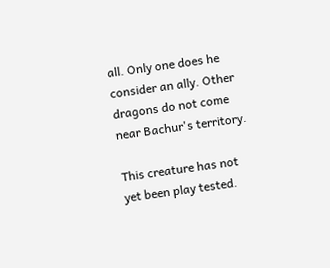all. Only one does he consider an ally. Other dragons do not come near Bachur's territory.

This creature has not yet been play tested.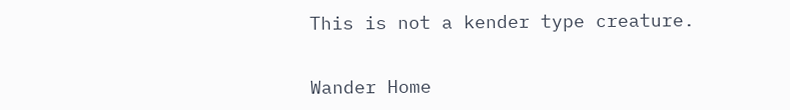This is not a kender type creature.


Wander Home